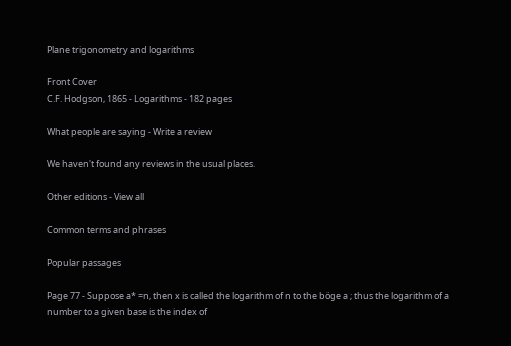Plane trigonometry and logarithms

Front Cover
C.F. Hodgson, 1865 - Logarithms - 182 pages

What people are saying - Write a review

We haven't found any reviews in the usual places.

Other editions - View all

Common terms and phrases

Popular passages

Page 77 - Suppose a* =n, then x is called the logarithm of n to the böge a ; thus the logarithm of a number to a given base is the index of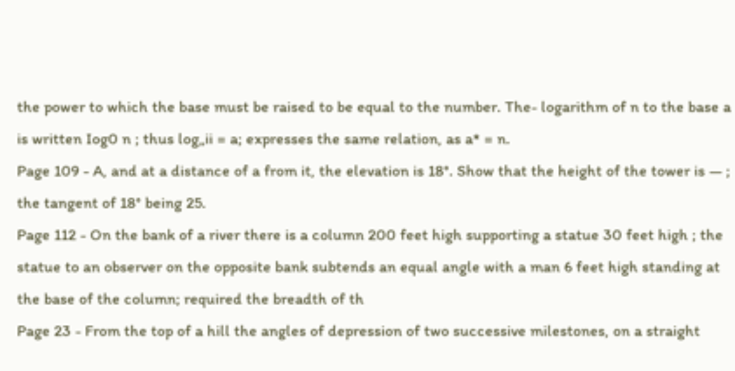the power to which the base must be raised to be equal to the number. The- logarithm of n to the base a is written Iog0 n ; thus log„ii = a; expresses the same relation, as a* = n.
Page 109 - A, and at a distance of a from it, the elevation is 18°. Show that the height of the tower is — ; the tangent of 18° being 25.
Page 112 - On the bank of a river there is a column 200 feet high supporting a statue 30 feet high ; the statue to an observer on the opposite bank subtends an equal angle with a man 6 feet high standing at the base of the column; required the breadth of th
Page 23 - From the top of a hill the angles of depression of two successive milestones, on a straight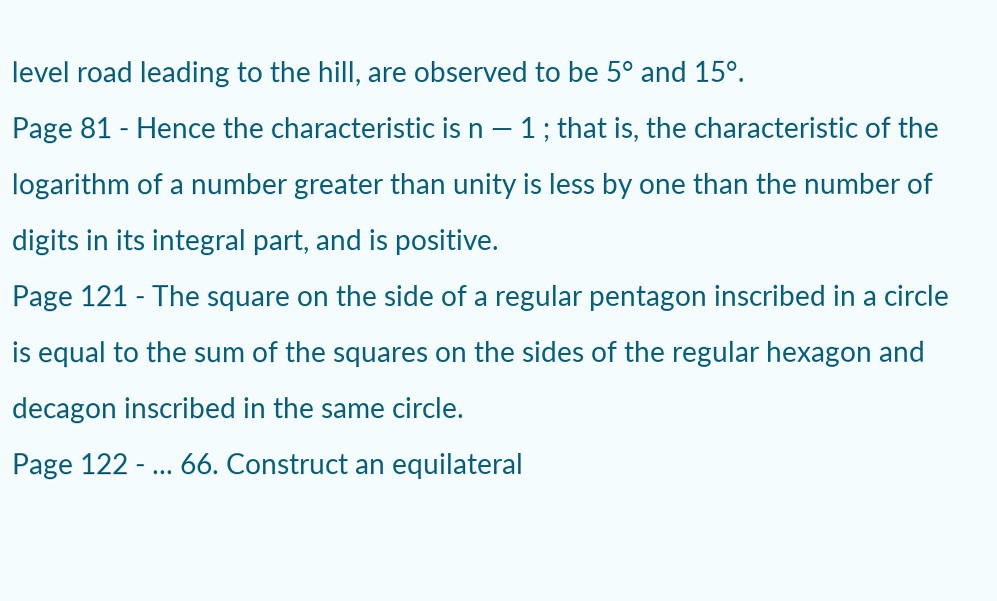level road leading to the hill, are observed to be 5° and 15°.
Page 81 - Hence the characteristic is n — 1 ; that is, the characteristic of the logarithm of a number greater than unity is less by one than the number of digits in its integral part, and is positive.
Page 121 - The square on the side of a regular pentagon inscribed in a circle is equal to the sum of the squares on the sides of the regular hexagon and decagon inscribed in the same circle.
Page 122 - ... 66. Construct an equilateral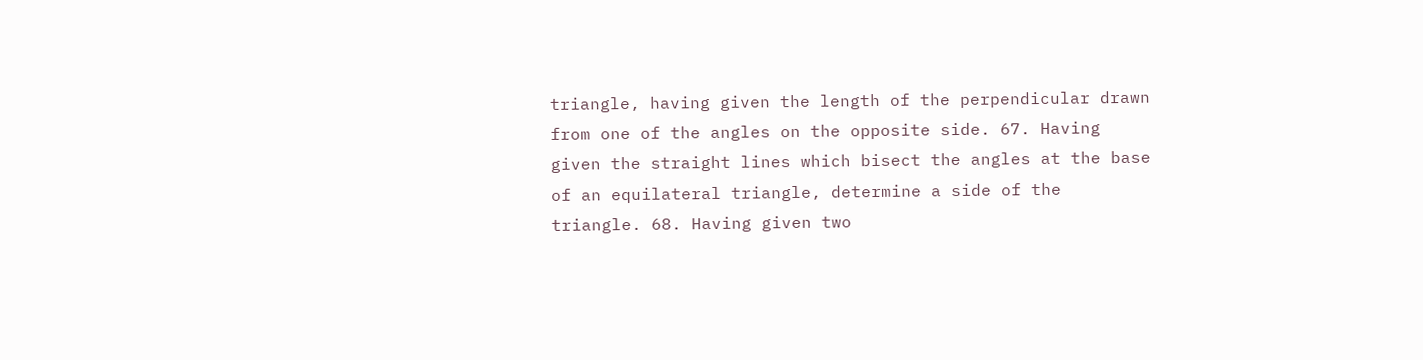triangle, having given the length of the perpendicular drawn from one of the angles on the opposite side. 67. Having given the straight lines which bisect the angles at the base of an equilateral triangle, determine a side of the triangle. 68. Having given two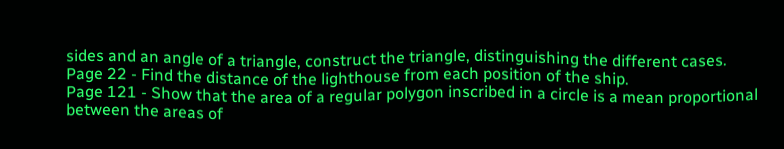sides and an angle of a triangle, construct the triangle, distinguishing the different cases.
Page 22 - Find the distance of the lighthouse from each position of the ship.
Page 121 - Show that the area of a regular polygon inscribed in a circle is a mean proportional between the areas of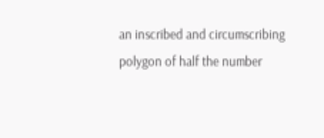an inscribed and circumscribing polygon of half the number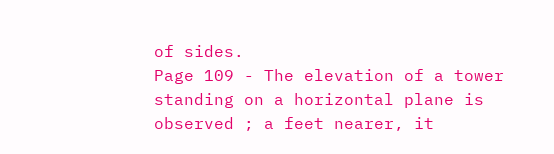of sides.
Page 109 - The elevation of a tower standing on a horizontal plane is observed ; a feet nearer, it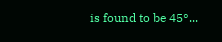is found to be 45°...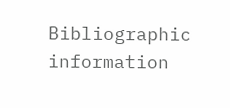Bibliographic information